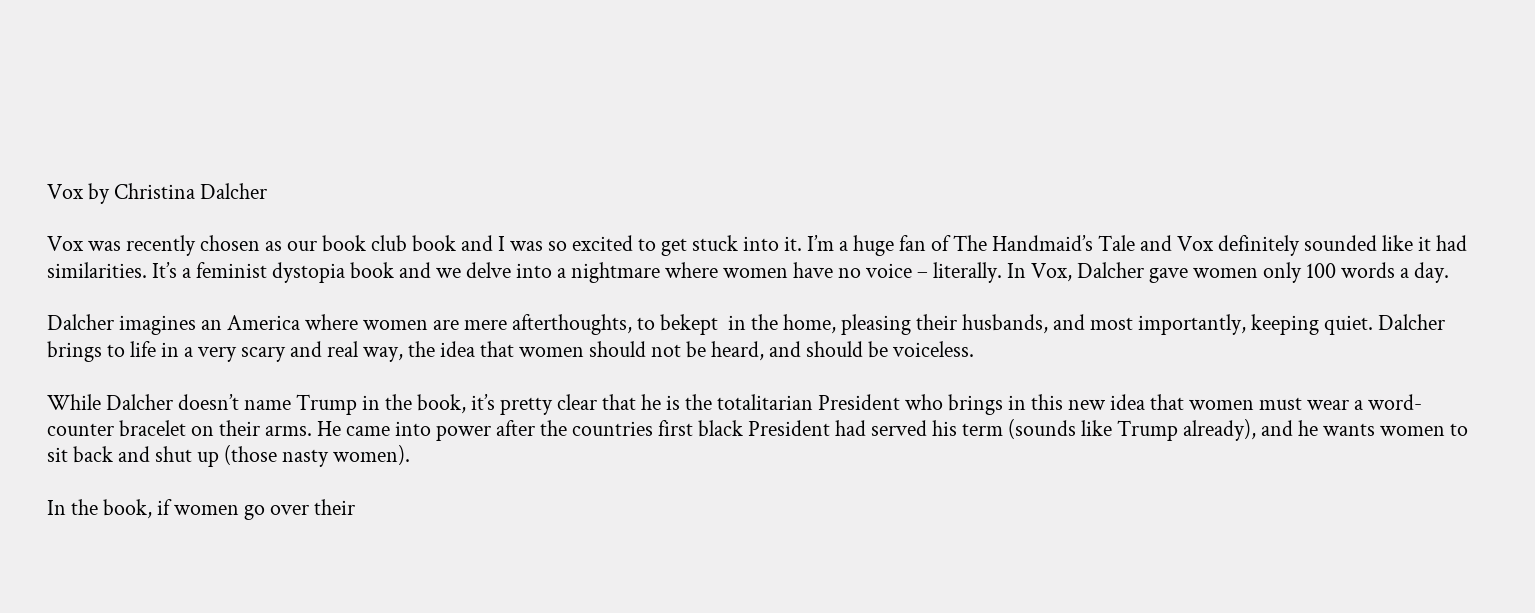Vox by Christina Dalcher

Vox was recently chosen as our book club book and I was so excited to get stuck into it. I’m a huge fan of The Handmaid’s Tale and Vox definitely sounded like it had similarities. It’s a feminist dystopia book and we delve into a nightmare where women have no voice – literally. In Vox, Dalcher gave women only 100 words a day.

Dalcher imagines an America where women are mere afterthoughts, to bekept  in the home, pleasing their husbands, and most importantly, keeping quiet. Dalcher brings to life in a very scary and real way, the idea that women should not be heard, and should be voiceless.

While Dalcher doesn’t name Trump in the book, it’s pretty clear that he is the totalitarian President who brings in this new idea that women must wear a word-counter bracelet on their arms. He came into power after the countries first black President had served his term (sounds like Trump already), and he wants women to sit back and shut up (those nasty women).

In the book, if women go over their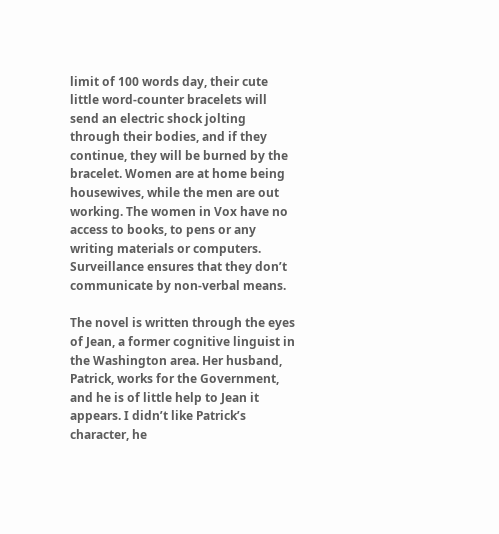limit of 100 words day, their cute little word-counter bracelets will send an electric shock jolting through their bodies, and if they continue, they will be burned by the bracelet. Women are at home being housewives, while the men are out working. The women in Vox have no access to books, to pens or any writing materials or computers. Surveillance ensures that they don’t communicate by non-verbal means.

The novel is written through the eyes of Jean, a former cognitive linguist in the Washington area. Her husband, Patrick, works for the Government, and he is of little help to Jean it appears. I didn’t like Patrick’s character, he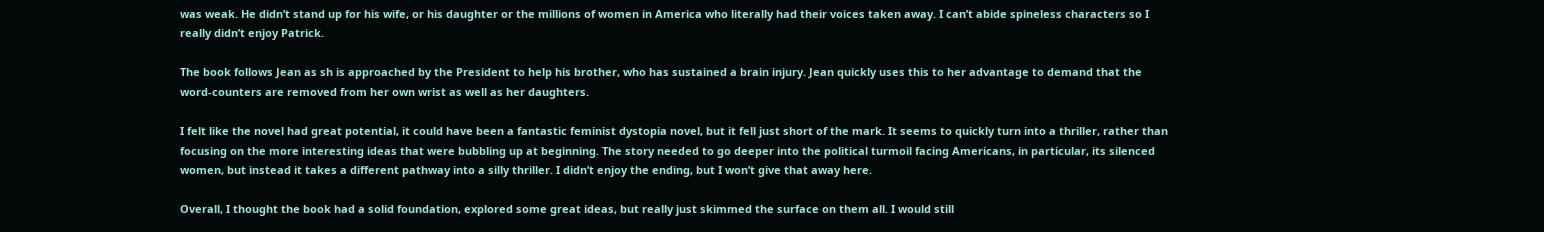was weak. He didn’t stand up for his wife, or his daughter or the millions of women in America who literally had their voices taken away. I can’t abide spineless characters so I really didn’t enjoy Patrick.

The book follows Jean as sh is approached by the President to help his brother, who has sustained a brain injury. Jean quickly uses this to her advantage to demand that the word-counters are removed from her own wrist as well as her daughters.

I felt like the novel had great potential, it could have been a fantastic feminist dystopia novel, but it fell just short of the mark. It seems to quickly turn into a thriller, rather than focusing on the more interesting ideas that were bubbling up at beginning. The story needed to go deeper into the political turmoil facing Americans, in particular, its silenced women, but instead it takes a different pathway into a silly thriller. I didn’t enjoy the ending, but I won’t give that away here.

Overall, I thought the book had a solid foundation, explored some great ideas, but really just skimmed the surface on them all. I would still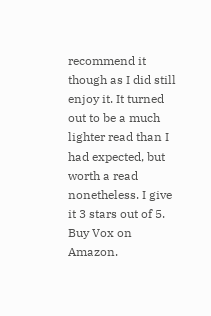recommend it though as I did still enjoy it. It turned out to be a much lighter read than I had expected, but worth a read nonetheless. I give it 3 stars out of 5. Buy Vox on Amazon.